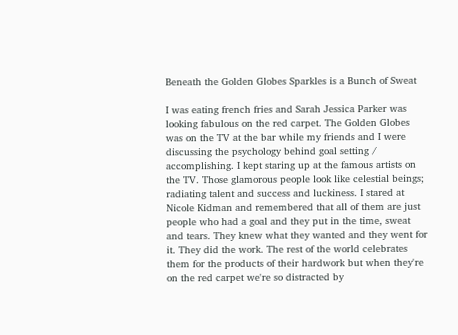Beneath the Golden Globes Sparkles is a Bunch of Sweat

I was eating french fries and Sarah Jessica Parker was looking fabulous on the red carpet. The Golden Globes was on the TV at the bar while my friends and I were discussing the psychology behind goal setting / accomplishing. I kept staring up at the famous artists on the TV. Those glamorous people look like celestial beings; radiating talent and success and luckiness. I stared at Nicole Kidman and remembered that all of them are just people who had a goal and they put in the time, sweat and tears. They knew what they wanted and they went for it. They did the work. The rest of the world celebrates them for the products of their hardwork but when they're on the red carpet we're so distracted by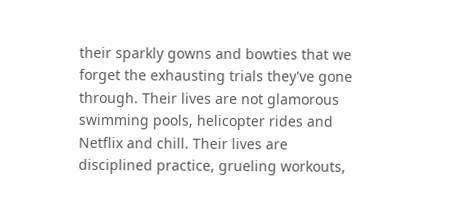their sparkly gowns and bowties that we forget the exhausting trials they've gone through. Their lives are not glamorous swimming pools, helicopter rides and Netflix and chill. Their lives are disciplined practice, grueling workouts,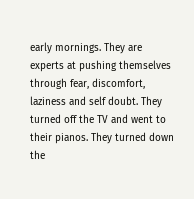early mornings. They are experts at pushing themselves through fear, discomfort, laziness and self doubt. They turned off the TV and went to their pianos. They turned down the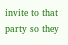invite to that party so they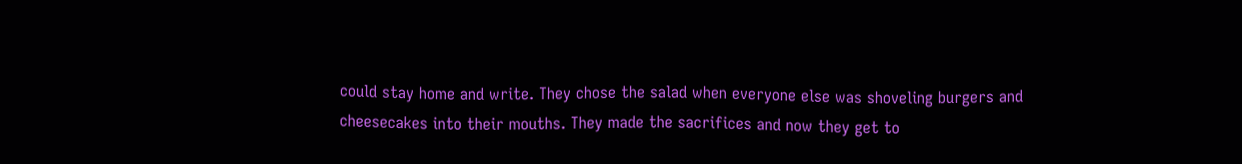could stay home and write. They chose the salad when everyone else was shoveling burgers and cheesecakes into their mouths. They made the sacrifices and now they get to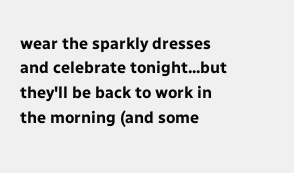wear the sparkly dresses and celebrate tonight...but they'll be back to work in the morning (and some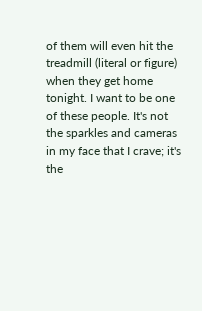of them will even hit the treadmill (literal or figure) when they get home tonight. I want to be one of these people. It's not the sparkles and cameras in my face that I crave; it's the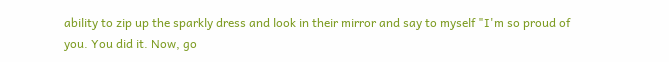ability to zip up the sparkly dress and look in their mirror and say to myself "I'm so proud of you. You did it. Now, go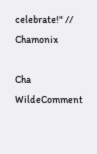celebrate!" // Chamonix

Cha WildeComment